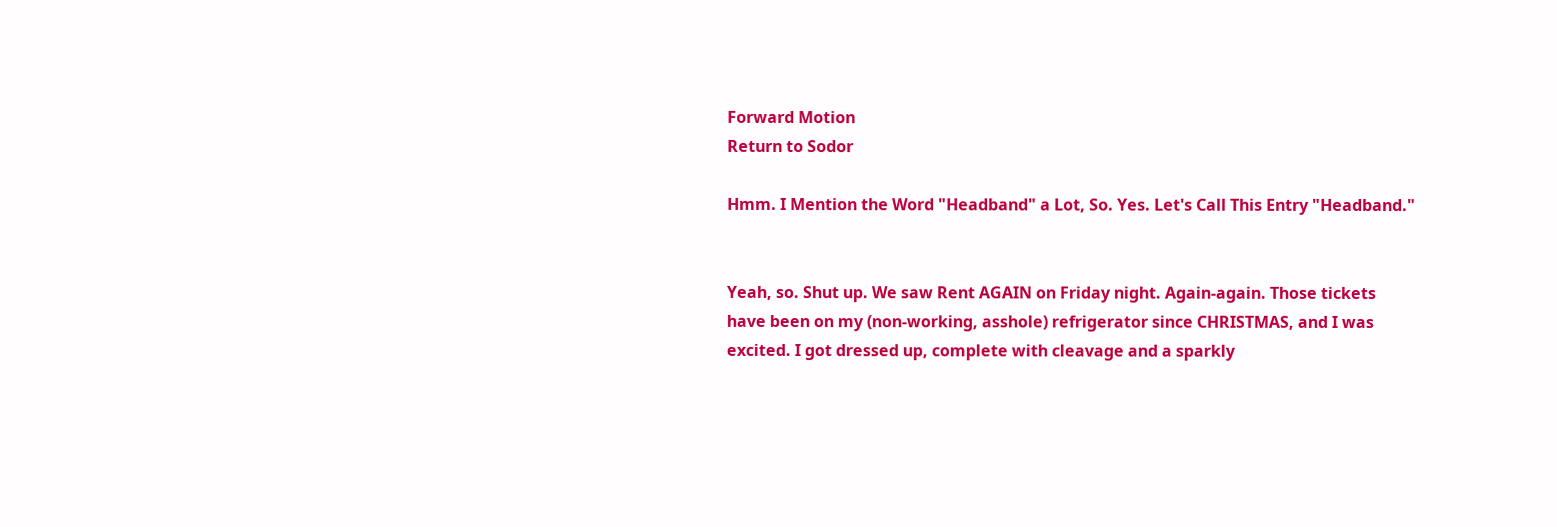Forward Motion
Return to Sodor

Hmm. I Mention the Word "Headband" a Lot, So. Yes. Let's Call This Entry "Headband."


Yeah, so. Shut up. We saw Rent AGAIN on Friday night. Again-again. Those tickets have been on my (non-working, asshole) refrigerator since CHRISTMAS, and I was excited. I got dressed up, complete with cleavage and a sparkly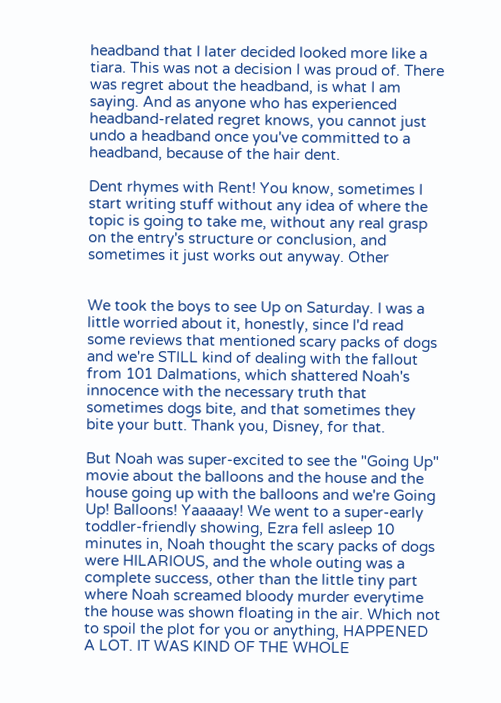headband that I later decided looked more like a tiara. This was not a decision I was proud of. There was regret about the headband, is what I am saying. And as anyone who has experienced headband-related regret knows, you cannot just undo a headband once you've committed to a headband, because of the hair dent.

Dent rhymes with Rent! You know, sometimes I start writing stuff without any idea of where the topic is going to take me, without any real grasp on the entry's structure or conclusion, and sometimes it just works out anyway. Other


We took the boys to see Up on Saturday. I was a little worried about it, honestly, since I'd read some reviews that mentioned scary packs of dogs and we're STILL kind of dealing with the fallout from 101 Dalmations, which shattered Noah's innocence with the necessary truth that sometimes dogs bite, and that sometimes they bite your butt. Thank you, Disney, for that.

But Noah was super-excited to see the "Going Up" movie about the balloons and the house and the house going up with the balloons and we're Going Up! Balloons! Yaaaaay! We went to a super-early toddler-friendly showing, Ezra fell asleep 10 minutes in, Noah thought the scary packs of dogs were HILARIOUS, and the whole outing was a complete success, other than the little tiny part where Noah screamed bloody murder everytime the house was shown floating in the air. Which not to spoil the plot for you or anything, HAPPENED A LOT. IT WAS KIND OF THE WHOLE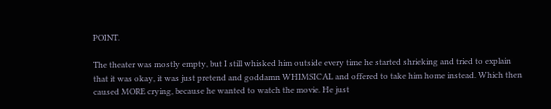POINT.

The theater was mostly empty, but I still whisked him outside every time he started shrieking and tried to explain that it was okay, it was just pretend and goddamn WHIMSICAL and offered to take him home instead. Which then caused MORE crying, because he wanted to watch the movie. He just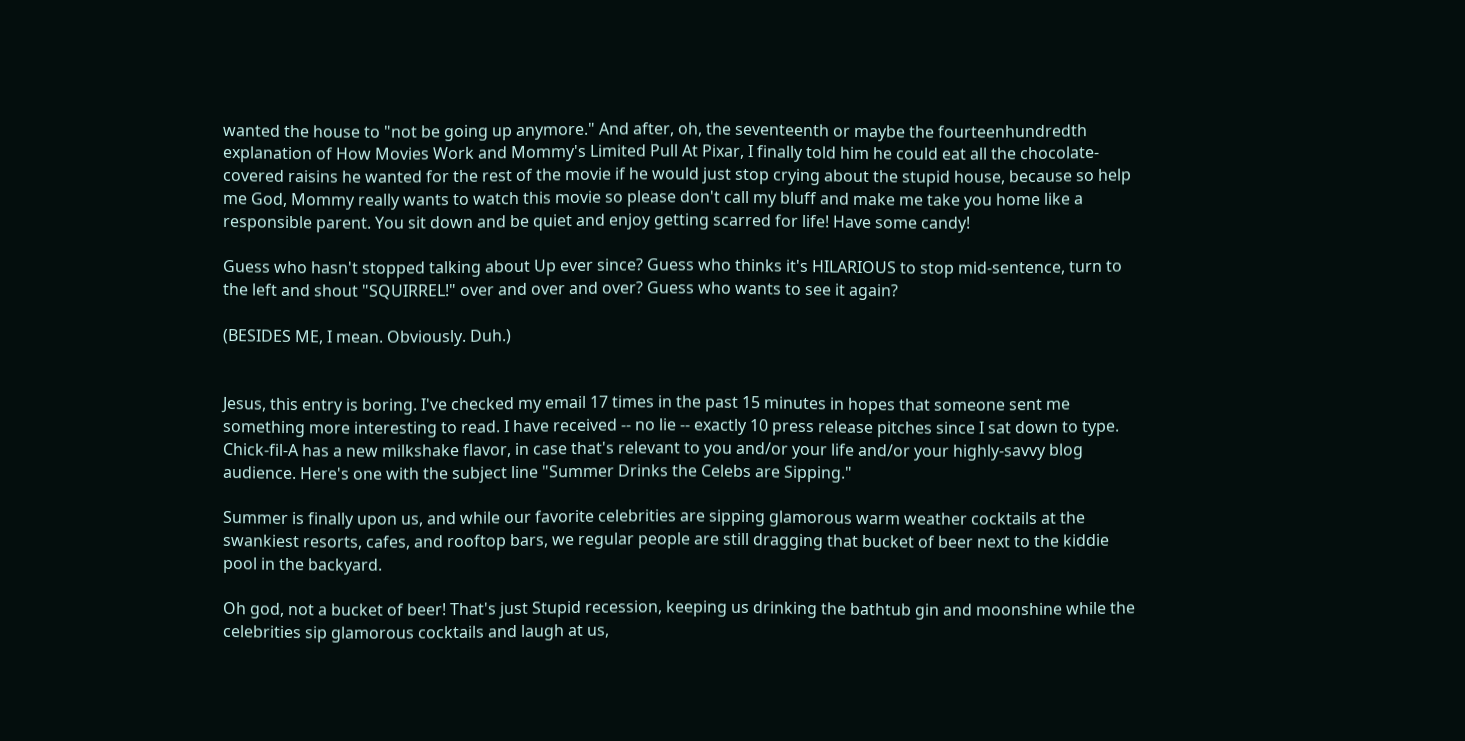wanted the house to "not be going up anymore." And after, oh, the seventeenth or maybe the fourteenhundredth explanation of How Movies Work and Mommy's Limited Pull At Pixar, I finally told him he could eat all the chocolate-covered raisins he wanted for the rest of the movie if he would just stop crying about the stupid house, because so help me God, Mommy really wants to watch this movie so please don't call my bluff and make me take you home like a responsible parent. You sit down and be quiet and enjoy getting scarred for life! Have some candy!

Guess who hasn't stopped talking about Up ever since? Guess who thinks it's HILARIOUS to stop mid-sentence, turn to the left and shout "SQUIRREL!" over and over and over? Guess who wants to see it again?

(BESIDES ME, I mean. Obviously. Duh.)


Jesus, this entry is boring. I've checked my email 17 times in the past 15 minutes in hopes that someone sent me something more interesting to read. I have received -- no lie -- exactly 10 press release pitches since I sat down to type. Chick-fil-A has a new milkshake flavor, in case that's relevant to you and/or your life and/or your highly-savvy blog audience. Here's one with the subject line "Summer Drinks the Celebs are Sipping."

Summer is finally upon us, and while our favorite celebrities are sipping glamorous warm weather cocktails at the swankiest resorts, cafes, and rooftop bars, we regular people are still dragging that bucket of beer next to the kiddie pool in the backyard.

Oh god, not a bucket of beer! That's just Stupid recession, keeping us drinking the bathtub gin and moonshine while the celebrities sip glamorous cocktails and laugh at us,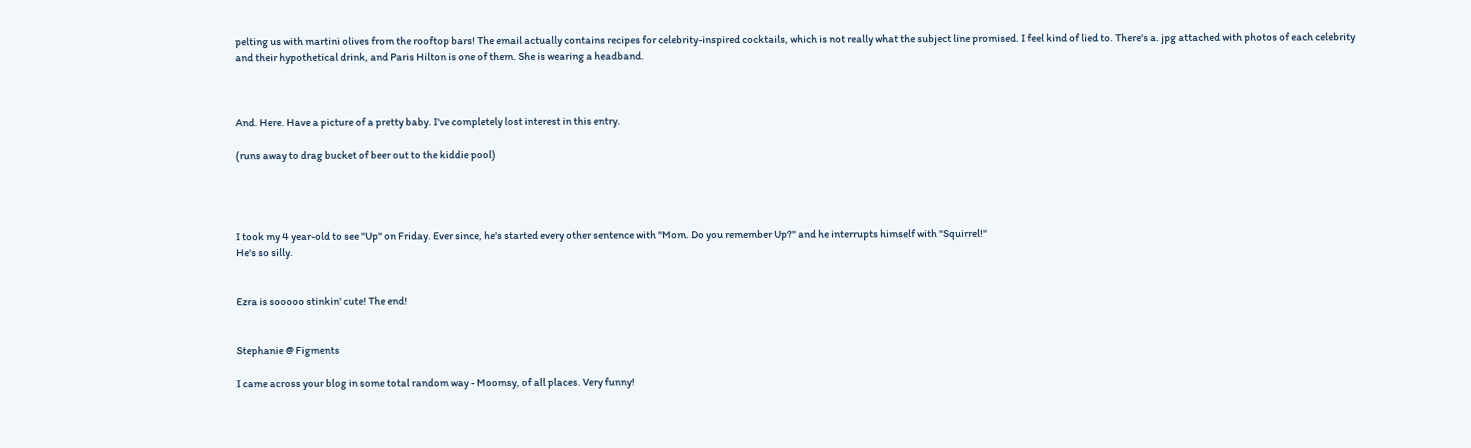pelting us with martini olives from the rooftop bars! The email actually contains recipes for celebrity-inspired cocktails, which is not really what the subject line promised. I feel kind of lied to. There's a. jpg attached with photos of each celebrity and their hypothetical drink, and Paris Hilton is one of them. She is wearing a headband.



And. Here. Have a picture of a pretty baby. I've completely lost interest in this entry.

(runs away to drag bucket of beer out to the kiddie pool)




I took my 4 year-old to see "Up" on Friday. Ever since, he's started every other sentence with "Mom. Do you remember Up?" and he interrupts himself with "Squirrel!"
He's so silly.


Ezra is sooooo stinkin' cute! The end!


Stephanie @ Figments

I came across your blog in some total random way - Moomsy, of all places. Very funny!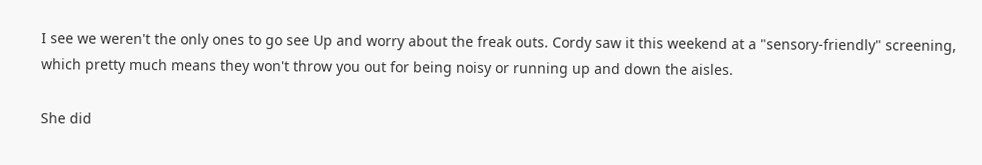I see we weren't the only ones to go see Up and worry about the freak outs. Cordy saw it this weekend at a "sensory-friendly" screening, which pretty much means they won't throw you out for being noisy or running up and down the aisles.

She did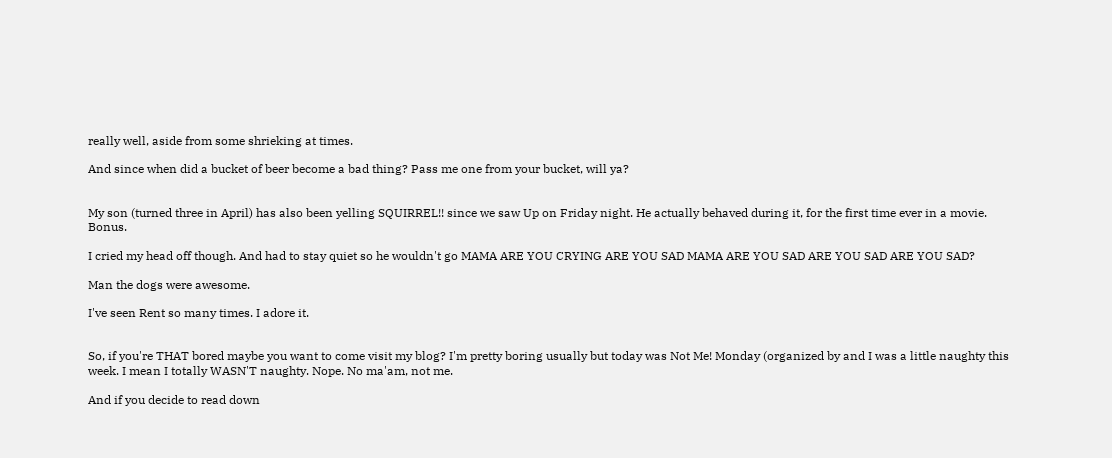really well, aside from some shrieking at times.

And since when did a bucket of beer become a bad thing? Pass me one from your bucket, will ya?


My son (turned three in April) has also been yelling SQUIRREL!! since we saw Up on Friday night. He actually behaved during it, for the first time ever in a movie. Bonus.

I cried my head off though. And had to stay quiet so he wouldn't go MAMA ARE YOU CRYING ARE YOU SAD MAMA ARE YOU SAD ARE YOU SAD ARE YOU SAD?

Man the dogs were awesome.

I've seen Rent so many times. I adore it.


So, if you're THAT bored maybe you want to come visit my blog? I'm pretty boring usually but today was Not Me! Monday (organized by and I was a little naughty this week. I mean I totally WASN'T naughty. Nope. No ma'am, not me.

And if you decide to read down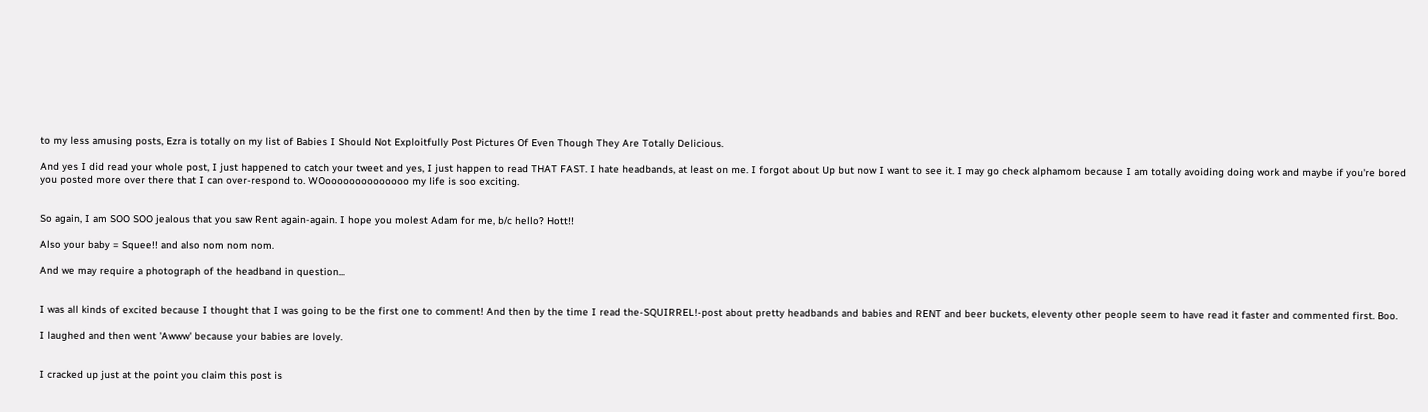to my less amusing posts, Ezra is totally on my list of Babies I Should Not Exploitfully Post Pictures Of Even Though They Are Totally Delicious.

And yes I did read your whole post, I just happened to catch your tweet and yes, I just happen to read THAT FAST. I hate headbands, at least on me. I forgot about Up but now I want to see it. I may go check alphamom because I am totally avoiding doing work and maybe if you're bored you posted more over there that I can over-respond to. WOoooooooooooooo my life is soo exciting.


So again, I am SOO SOO jealous that you saw Rent again-again. I hope you molest Adam for me, b/c hello? Hott!!

Also your baby = Squee!! and also nom nom nom.

And we may require a photograph of the headband in question...


I was all kinds of excited because I thought that I was going to be the first one to comment! And then by the time I read the-SQUIRREL!-post about pretty headbands and babies and RENT and beer buckets, eleventy other people seem to have read it faster and commented first. Boo.

I laughed and then went 'Awww' because your babies are lovely.


I cracked up just at the point you claim this post is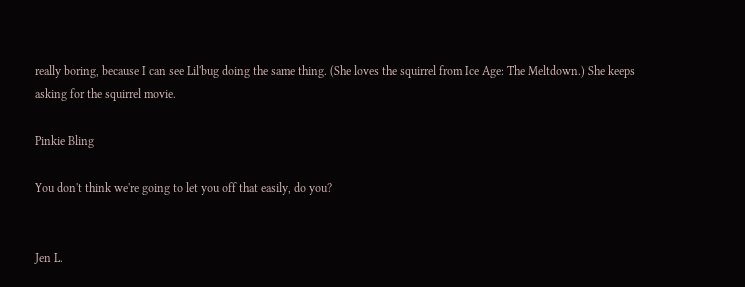really boring, because I can see Lil'bug doing the same thing. (She loves the squirrel from Ice Age: The Meltdown.) She keeps asking for the squirrel movie.

Pinkie Bling

You don't think we're going to let you off that easily, do you?


Jen L.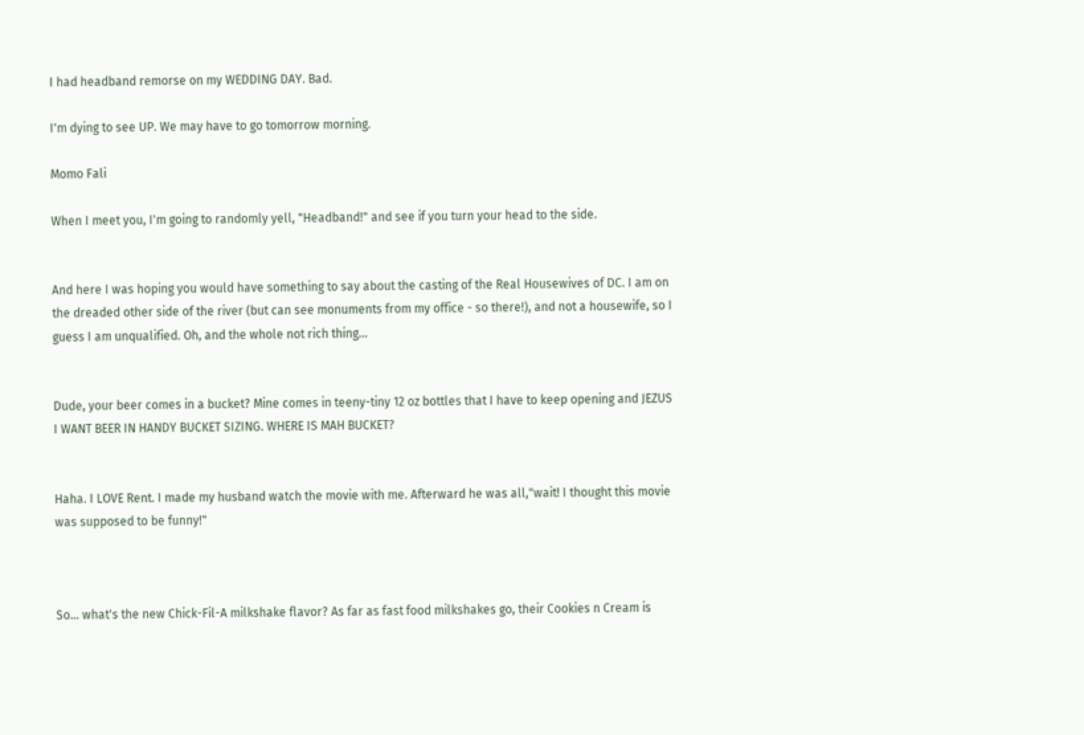I had headband remorse on my WEDDING DAY. Bad.

I'm dying to see UP. We may have to go tomorrow morning.

Momo Fali

When I meet you, I'm going to randomly yell, "Headband!" and see if you turn your head to the side.


And here I was hoping you would have something to say about the casting of the Real Housewives of DC. I am on the dreaded other side of the river (but can see monuments from my office - so there!), and not a housewife, so I guess I am unqualified. Oh, and the whole not rich thing...


Dude, your beer comes in a bucket? Mine comes in teeny-tiny 12 oz bottles that I have to keep opening and JEZUS I WANT BEER IN HANDY BUCKET SIZING. WHERE IS MAH BUCKET?


Haha. I LOVE Rent. I made my husband watch the movie with me. Afterward he was all,"wait! I thought this movie was supposed to be funny!"



So... what's the new Chick-Fil-A milkshake flavor? As far as fast food milkshakes go, their Cookies n Cream is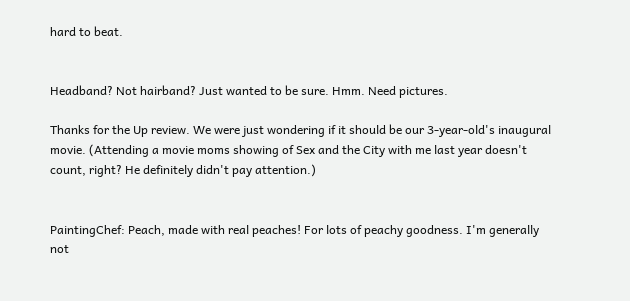hard to beat.


Headband? Not hairband? Just wanted to be sure. Hmm. Need pictures.

Thanks for the Up review. We were just wondering if it should be our 3-year-old's inaugural movie. (Attending a movie moms showing of Sex and the City with me last year doesn't count, right? He definitely didn't pay attention.)


PaintingChef: Peach, made with real peaches! For lots of peachy goodness. I'm generally not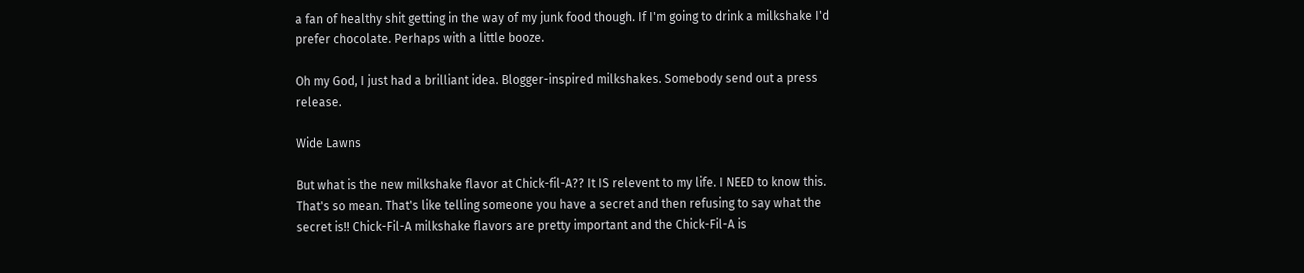a fan of healthy shit getting in the way of my junk food though. If I'm going to drink a milkshake I'd prefer chocolate. Perhaps with a little booze.

Oh my God, I just had a brilliant idea. Blogger-inspired milkshakes. Somebody send out a press release.

Wide Lawns

But what is the new milkshake flavor at Chick-fil-A?? It IS relevent to my life. I NEED to know this. That's so mean. That's like telling someone you have a secret and then refusing to say what the secret is!! Chick-Fil-A milkshake flavors are pretty important and the Chick-Fil-A is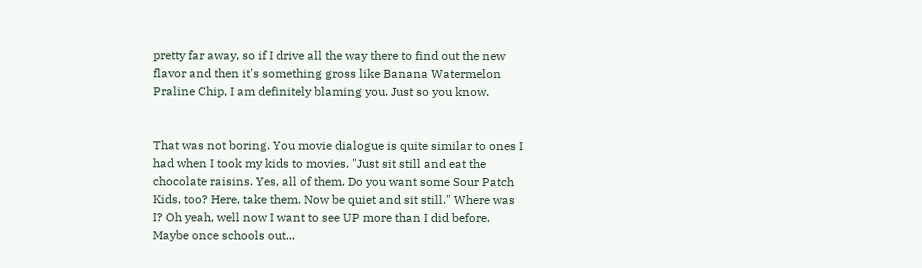pretty far away, so if I drive all the way there to find out the new flavor and then it's something gross like Banana Watermelon Praline Chip, I am definitely blaming you. Just so you know.


That was not boring. You movie dialogue is quite similar to ones I had when I took my kids to movies. "Just sit still and eat the chocolate raisins. Yes, all of them. Do you want some Sour Patch Kids, too? Here, take them. Now be quiet and sit still." Where was I? Oh yeah, well now I want to see UP more than I did before. Maybe once schools out...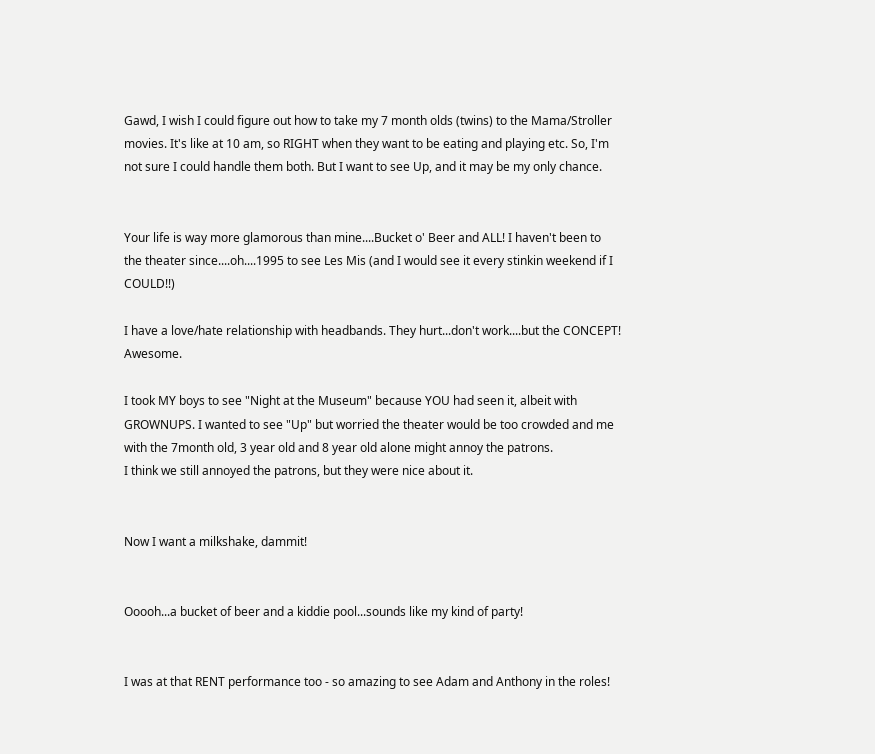Gawd, I wish I could figure out how to take my 7 month olds (twins) to the Mama/Stroller movies. It's like at 10 am, so RIGHT when they want to be eating and playing etc. So, I'm not sure I could handle them both. But I want to see Up, and it may be my only chance.


Your life is way more glamorous than mine....Bucket o' Beer and ALL! I haven't been to the theater since....oh....1995 to see Les Mis (and I would see it every stinkin weekend if I COULD!!)

I have a love/hate relationship with headbands. They hurt...don't work....but the CONCEPT! Awesome.

I took MY boys to see "Night at the Museum" because YOU had seen it, albeit with GROWNUPS. I wanted to see "Up" but worried the theater would be too crowded and me with the 7month old, 3 year old and 8 year old alone might annoy the patrons.
I think we still annoyed the patrons, but they were nice about it.


Now I want a milkshake, dammit!


Ooooh...a bucket of beer and a kiddie pool...sounds like my kind of party!


I was at that RENT performance too - so amazing to see Adam and Anthony in the roles!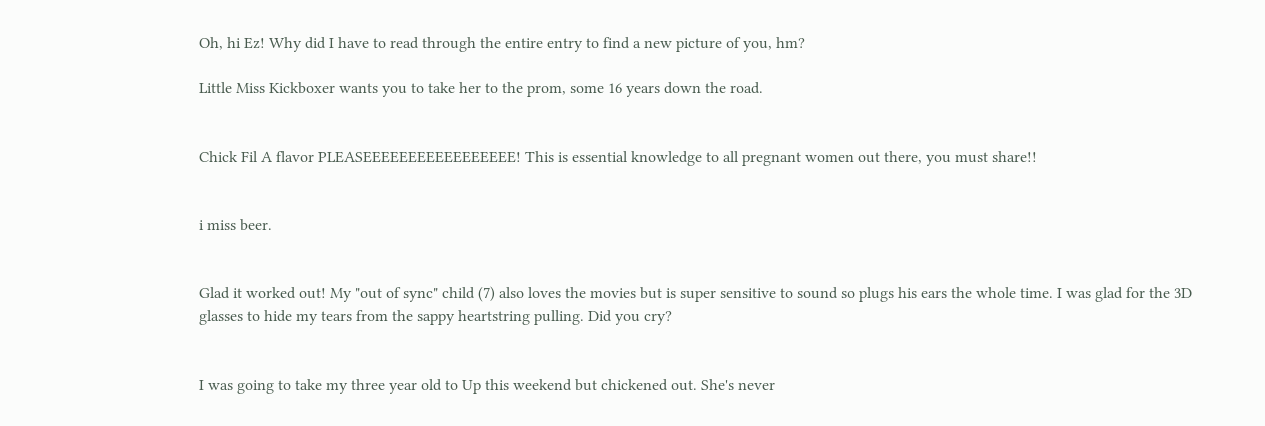Oh, hi Ez! Why did I have to read through the entire entry to find a new picture of you, hm?

Little Miss Kickboxer wants you to take her to the prom, some 16 years down the road.


Chick Fil A flavor PLEASEEEEEEEEEEEEEEEEE! This is essential knowledge to all pregnant women out there, you must share!!


i miss beer.


Glad it worked out! My "out of sync" child (7) also loves the movies but is super sensitive to sound so plugs his ears the whole time. I was glad for the 3D glasses to hide my tears from the sappy heartstring pulling. Did you cry?


I was going to take my three year old to Up this weekend but chickened out. She's never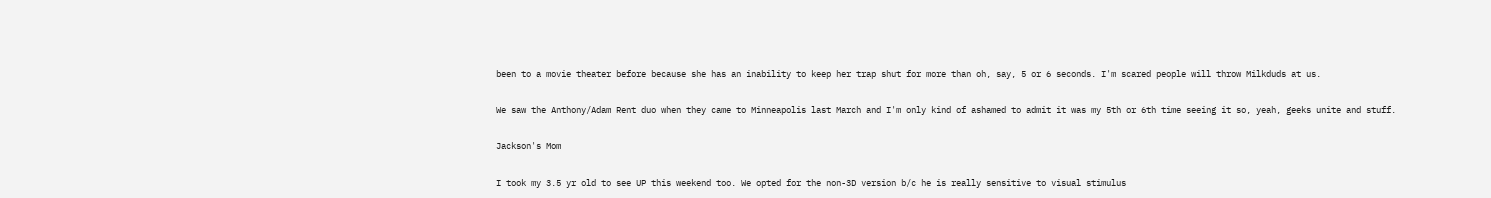been to a movie theater before because she has an inability to keep her trap shut for more than oh, say, 5 or 6 seconds. I'm scared people will throw Milkduds at us.

We saw the Anthony/Adam Rent duo when they came to Minneapolis last March and I'm only kind of ashamed to admit it was my 5th or 6th time seeing it so, yeah, geeks unite and stuff.

Jackson's Mom

I took my 3.5 yr old to see UP this weekend too. We opted for the non-3D version b/c he is really sensitive to visual stimulus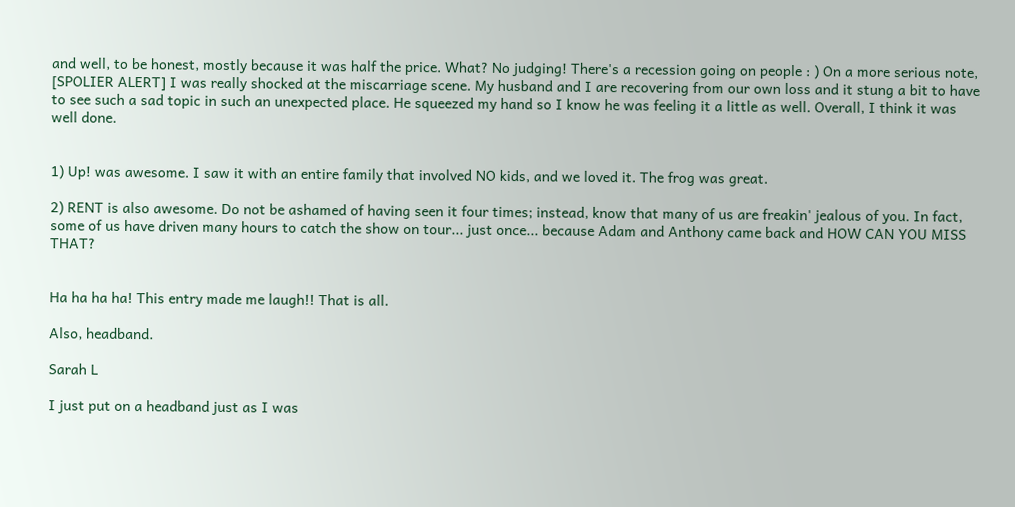and well, to be honest, mostly because it was half the price. What? No judging! There's a recession going on people : ) On a more serious note, [SPOLIER ALERT] I was really shocked at the miscarriage scene. My husband and I are recovering from our own loss and it stung a bit to have to see such a sad topic in such an unexpected place. He squeezed my hand so I know he was feeling it a little as well. Overall, I think it was well done.


1) Up! was awesome. I saw it with an entire family that involved NO kids, and we loved it. The frog was great.

2) RENT is also awesome. Do not be ashamed of having seen it four times; instead, know that many of us are freakin' jealous of you. In fact, some of us have driven many hours to catch the show on tour... just once... because Adam and Anthony came back and HOW CAN YOU MISS THAT?


Ha ha ha ha! This entry made me laugh!! That is all.

Also, headband.

Sarah L

I just put on a headband just as I was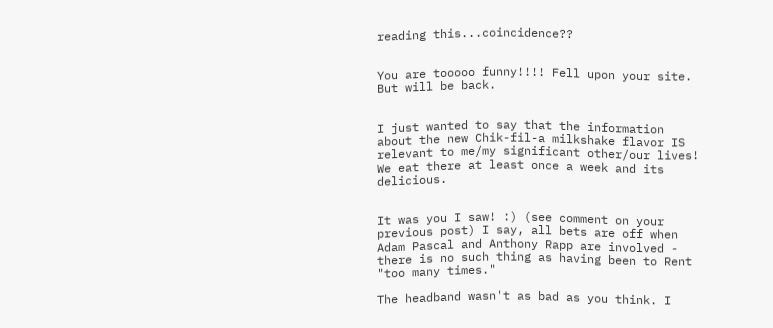reading this...coincidence??


You are tooooo funny!!!! Fell upon your site. But will be back.


I just wanted to say that the information about the new Chik-fil-a milkshake flavor IS relevant to me/my significant other/our lives! We eat there at least once a week and its delicious.


It was you I saw! :) (see comment on your previous post) I say, all bets are off when Adam Pascal and Anthony Rapp are involved - there is no such thing as having been to Rent "too many times."

The headband wasn't as bad as you think. I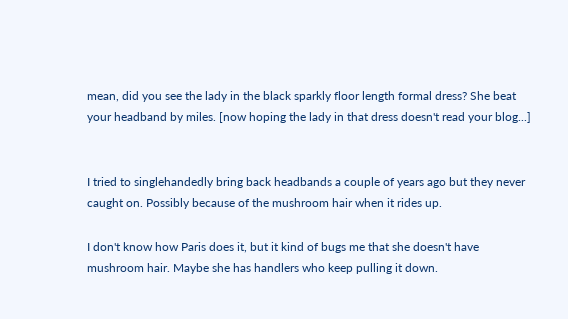mean, did you see the lady in the black sparkly floor length formal dress? She beat your headband by miles. [now hoping the lady in that dress doesn't read your blog...]


I tried to singlehandedly bring back headbands a couple of years ago but they never caught on. Possibly because of the mushroom hair when it rides up.

I don't know how Paris does it, but it kind of bugs me that she doesn't have mushroom hair. Maybe she has handlers who keep pulling it down.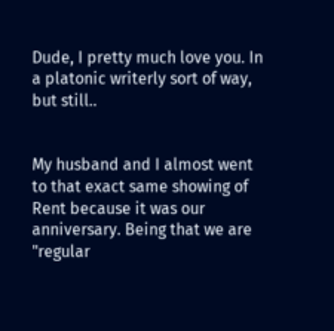Dude, I pretty much love you. In a platonic writerly sort of way, but still..


My husband and I almost went to that exact same showing of Rent because it was our anniversary. Being that we are "regular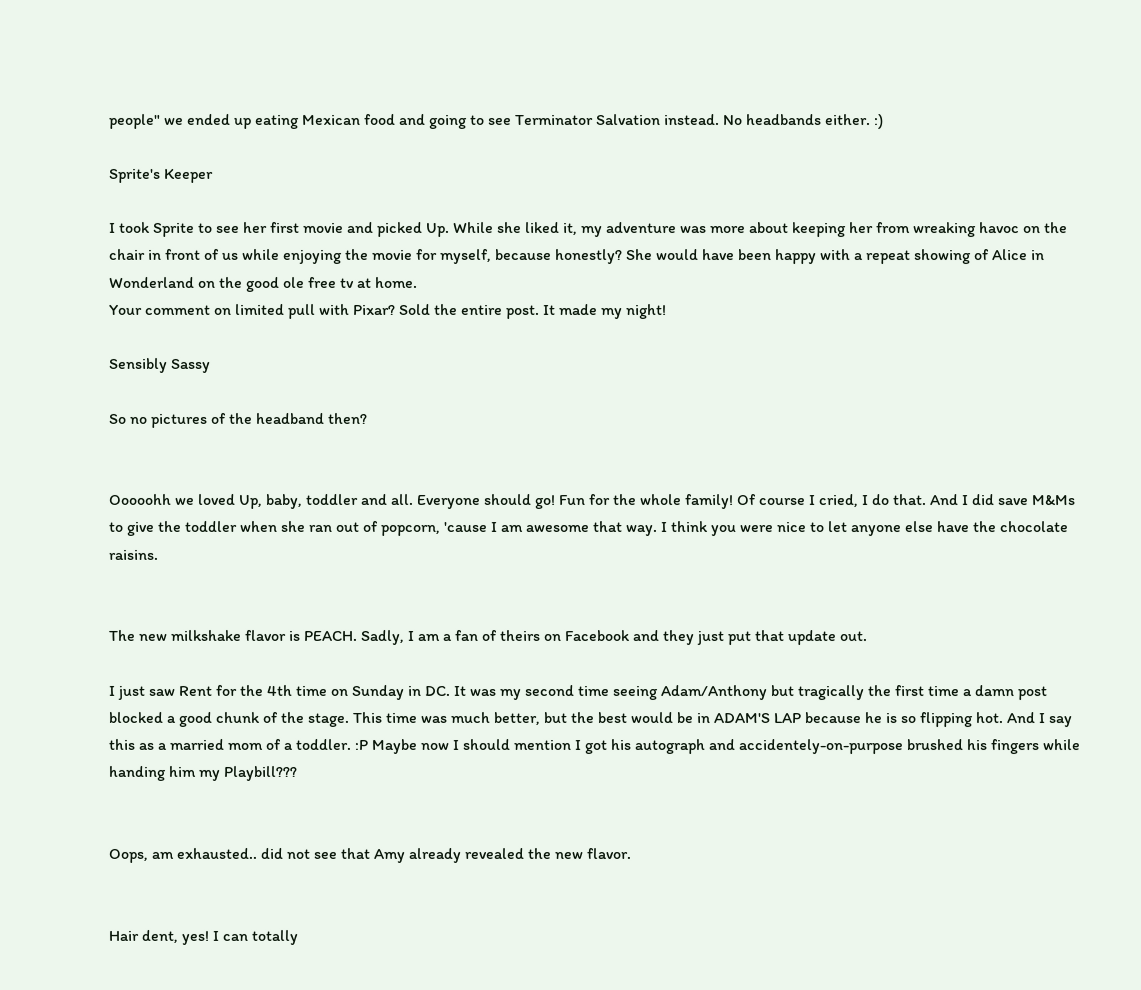people" we ended up eating Mexican food and going to see Terminator Salvation instead. No headbands either. :)

Sprite's Keeper

I took Sprite to see her first movie and picked Up. While she liked it, my adventure was more about keeping her from wreaking havoc on the chair in front of us while enjoying the movie for myself, because honestly? She would have been happy with a repeat showing of Alice in Wonderland on the good ole free tv at home.
Your comment on limited pull with Pixar? Sold the entire post. It made my night!

Sensibly Sassy

So no pictures of the headband then?


Ooooohh we loved Up, baby, toddler and all. Everyone should go! Fun for the whole family! Of course I cried, I do that. And I did save M&Ms to give the toddler when she ran out of popcorn, 'cause I am awesome that way. I think you were nice to let anyone else have the chocolate raisins.


The new milkshake flavor is PEACH. Sadly, I am a fan of theirs on Facebook and they just put that update out.

I just saw Rent for the 4th time on Sunday in DC. It was my second time seeing Adam/Anthony but tragically the first time a damn post blocked a good chunk of the stage. This time was much better, but the best would be in ADAM'S LAP because he is so flipping hot. And I say this as a married mom of a toddler. :P Maybe now I should mention I got his autograph and accidentely-on-purpose brushed his fingers while handing him my Playbill???


Oops, am exhausted.. did not see that Amy already revealed the new flavor.


Hair dent, yes! I can totally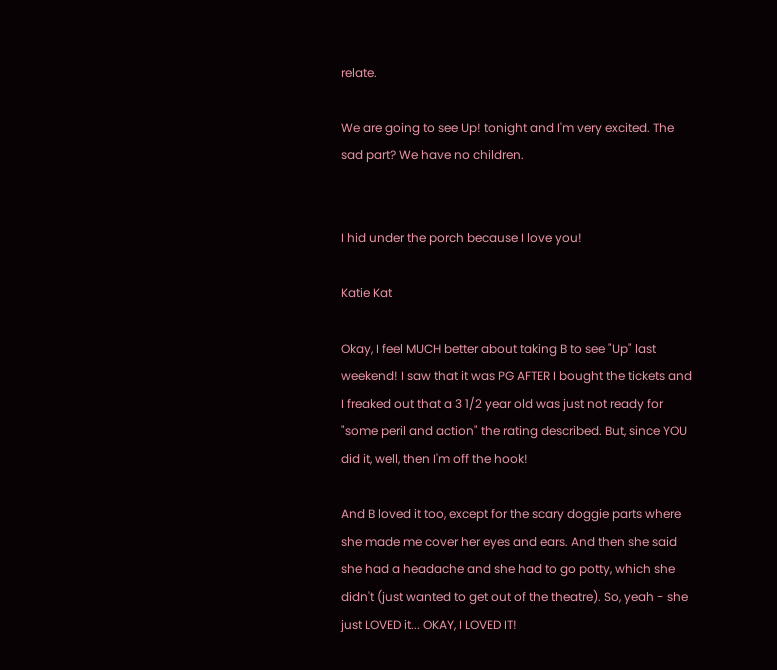relate.

We are going to see Up! tonight and I'm very excited. The sad part? We have no children.


I hid under the porch because I love you!

Katie Kat

Okay, I feel MUCH better about taking B to see "Up" last weekend! I saw that it was PG AFTER I bought the tickets and I freaked out that a 3 1/2 year old was just not ready for "some peril and action" the rating described. But, since YOU did it, well, then I'm off the hook!

And B loved it too, except for the scary doggie parts where she made me cover her eyes and ears. And then she said she had a headache and she had to go potty, which she didn't (just wanted to get out of the theatre). So, yeah - she just LOVED it... OKAY, I LOVED IT!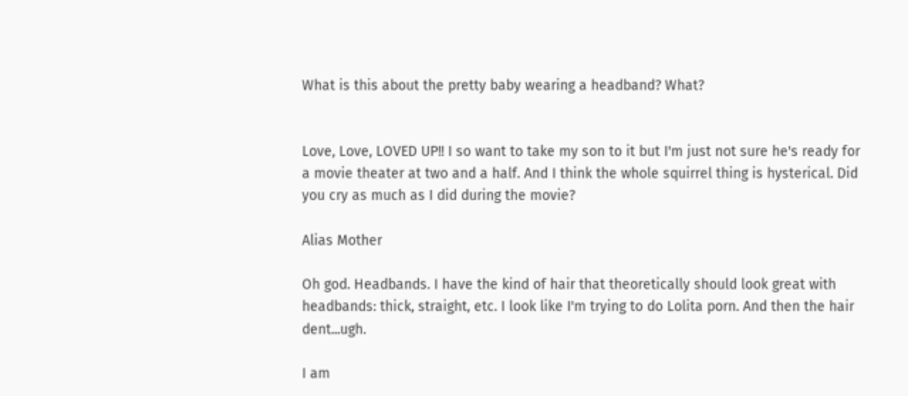What is this about the pretty baby wearing a headband? What?


Love, Love, LOVED UP!! I so want to take my son to it but I'm just not sure he's ready for a movie theater at two and a half. And I think the whole squirrel thing is hysterical. Did you cry as much as I did during the movie?

Alias Mother

Oh god. Headbands. I have the kind of hair that theoretically should look great with headbands: thick, straight, etc. I look like I'm trying to do Lolita porn. And then the hair dent...ugh.

I am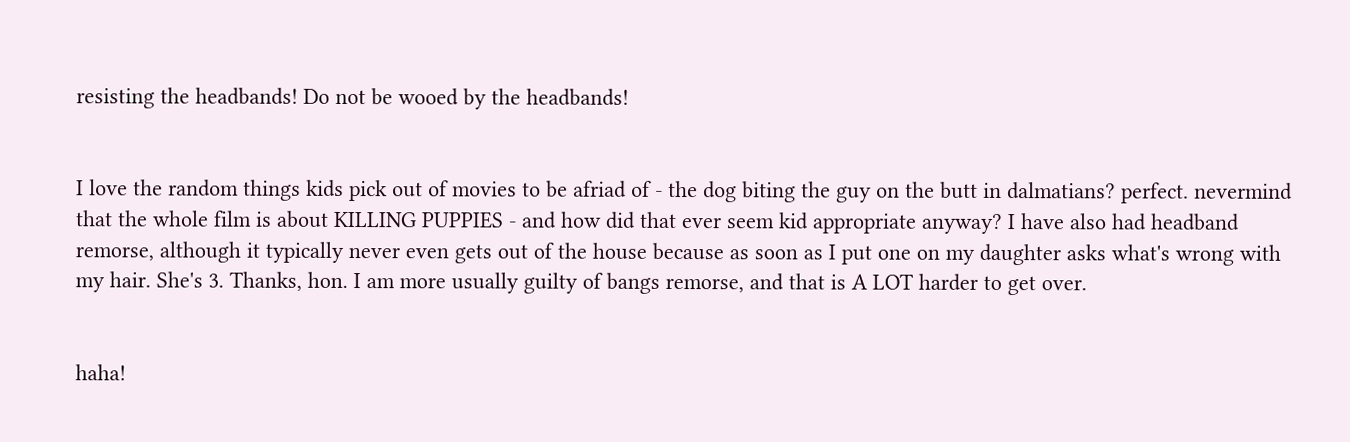resisting the headbands! Do not be wooed by the headbands!


I love the random things kids pick out of movies to be afriad of - the dog biting the guy on the butt in dalmatians? perfect. nevermind that the whole film is about KILLING PUPPIES - and how did that ever seem kid appropriate anyway? I have also had headband remorse, although it typically never even gets out of the house because as soon as I put one on my daughter asks what's wrong with my hair. She's 3. Thanks, hon. I am more usually guilty of bangs remorse, and that is A LOT harder to get over.


haha!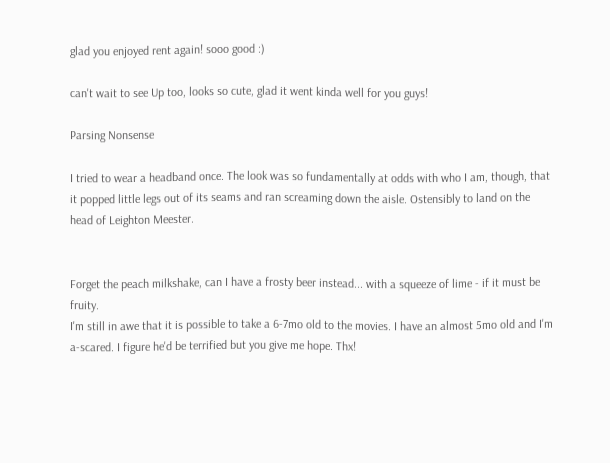glad you enjoyed rent again! sooo good :)

can't wait to see Up too, looks so cute, glad it went kinda well for you guys!

Parsing Nonsense

I tried to wear a headband once. The look was so fundamentally at odds with who I am, though, that it popped little legs out of its seams and ran screaming down the aisle. Ostensibly to land on the head of Leighton Meester.


Forget the peach milkshake, can I have a frosty beer instead... with a squeeze of lime - if it must be fruity.
I'm still in awe that it is possible to take a 6-7mo old to the movies. I have an almost 5mo old and I'm a-scared. I figure he'd be terrified but you give me hope. Thx!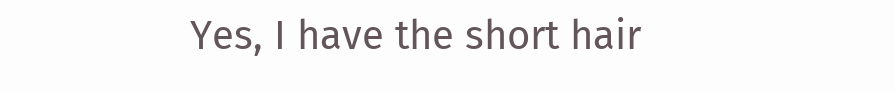Yes, I have the short hair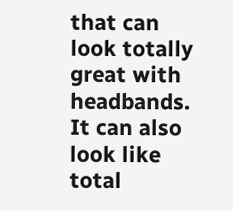that can look totally great with headbands. It can also look like total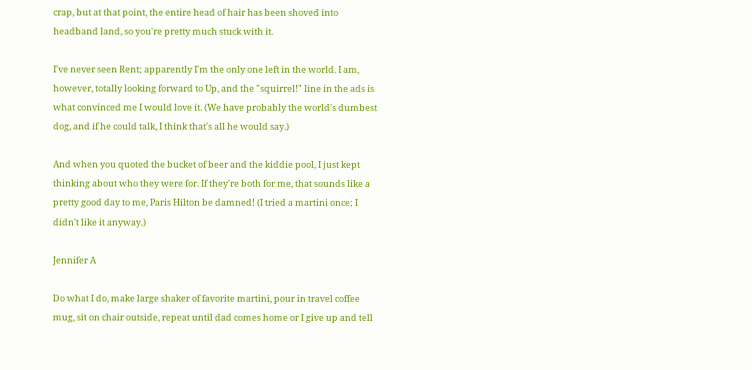crap, but at that point, the entire head of hair has been shoved into headband land, so you're pretty much stuck with it.

I've never seen Rent; apparently I'm the only one left in the world. I am, however, totally looking forward to Up, and the "squirrel!" line in the ads is what convinced me I would love it. (We have probably the world's dumbest dog, and if he could talk, I think that's all he would say.)

And when you quoted the bucket of beer and the kiddie pool, I just kept thinking about who they were for. If they're both for me, that sounds like a pretty good day to me, Paris Hilton be damned! (I tried a martini once; I didn't like it anyway.)

Jennifer A

Do what I do, make large shaker of favorite martini, pour in travel coffee mug, sit on chair outside, repeat until dad comes home or I give up and tell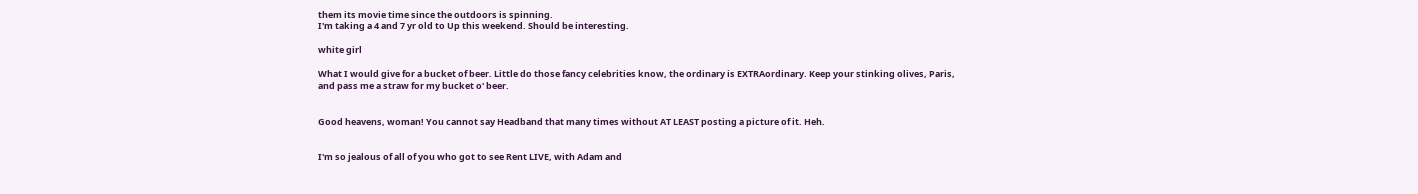them its movie time since the outdoors is spinning.
I'm taking a 4 and 7 yr old to Up this weekend. Should be interesting.

white girl

What I would give for a bucket of beer. Little do those fancy celebrities know, the ordinary is EXTRAordinary. Keep your stinking olives, Paris, and pass me a straw for my bucket o' beer.


Good heavens, woman! You cannot say Headband that many times without AT LEAST posting a picture of it. Heh.


I'm so jealous of all of you who got to see Rent LIVE, with Adam and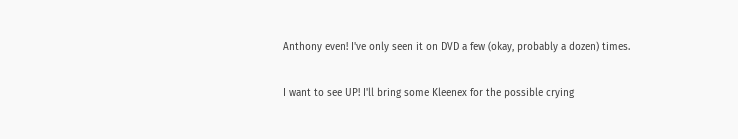Anthony even! I've only seen it on DVD a few (okay, probably a dozen) times.

I want to see UP! I'll bring some Kleenex for the possible crying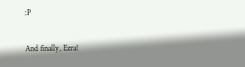:P

And finally, Ezra!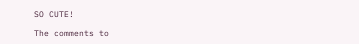SO CUTE!

The comments to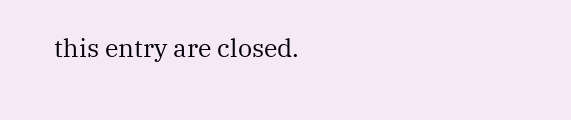this entry are closed.